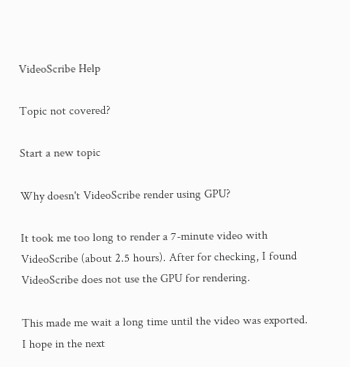VideoScribe Help

Topic not covered?

Start a new topic

Why doesn't VideoScribe render using GPU?

It took me too long to render a 7-minute video with VideoScribe (about 2.5 hours). After for checking, I found VideoScribe does not use the GPU for rendering.

This made me wait a long time until the video was exported. I hope in the next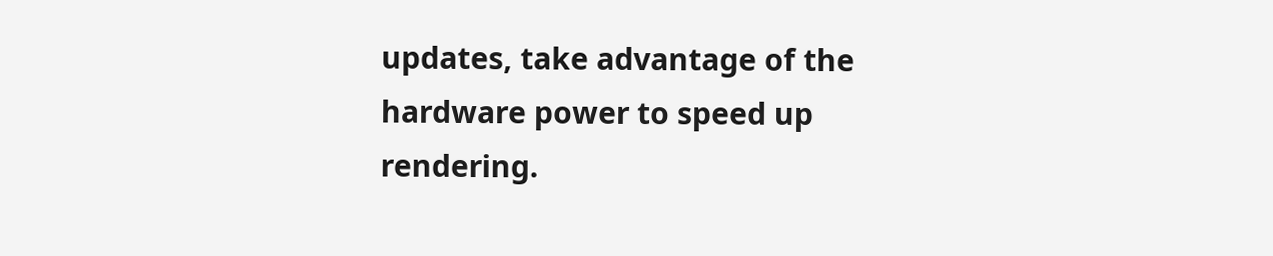updates, take advantage of the hardware power to speed up rendering.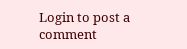Login to post a comment